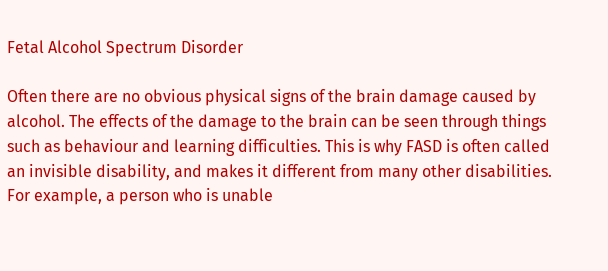Fetal Alcohol Spectrum Disorder

Often there are no obvious physical signs of the brain damage caused by alcohol. The effects of the damage to the brain can be seen through things such as behaviour and learning difficulties. This is why FASD is often called an invisible disability, and makes it different from many other disabilities. For example, a person who is unable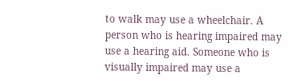to walk may use a wheelchair. A person who is hearing impaired may use a hearing aid. Someone who is visually impaired may use a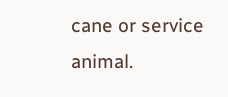cane or service animal.